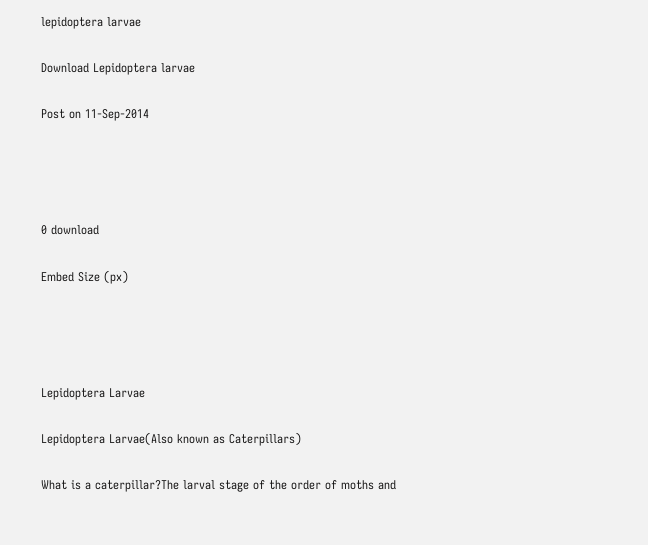lepidoptera larvae

Download Lepidoptera larvae

Post on 11-Sep-2014




0 download

Embed Size (px)




Lepidoptera Larvae

Lepidoptera Larvae(Also known as Caterpillars)

What is a caterpillar?The larval stage of the order of moths and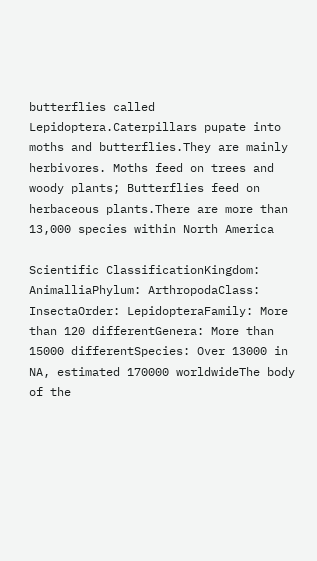butterflies called Lepidoptera.Caterpillars pupate into moths and butterflies.They are mainly herbivores. Moths feed on trees and woody plants; Butterflies feed on herbaceous plants.There are more than 13,000 species within North America

Scientific ClassificationKingdom: AnimalliaPhylum: ArthropodaClass: InsectaOrder: LepidopteraFamily: More than 120 differentGenera: More than 15000 differentSpecies: Over 13000 in NA, estimated 170000 worldwideThe body of the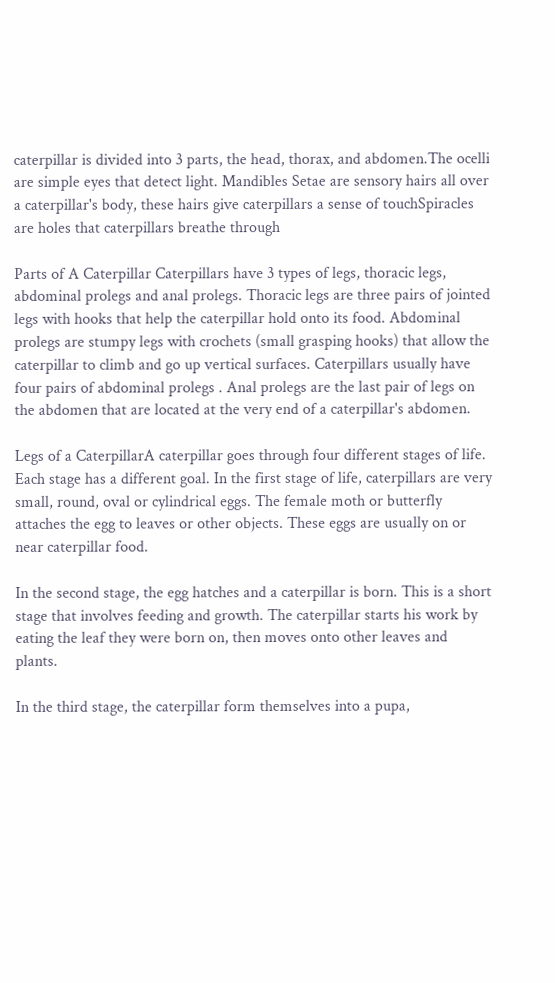caterpillar is divided into 3 parts, the head, thorax, and abdomen.The ocelli are simple eyes that detect light. Mandibles Setae are sensory hairs all over a caterpillar's body, these hairs give caterpillars a sense of touchSpiracles are holes that caterpillars breathe through

Parts of A Caterpillar Caterpillars have 3 types of legs, thoracic legs, abdominal prolegs and anal prolegs. Thoracic legs are three pairs of jointed legs with hooks that help the caterpillar hold onto its food. Abdominal prolegs are stumpy legs with crochets (small grasping hooks) that allow the caterpillar to climb and go up vertical surfaces. Caterpillars usually have four pairs of abdominal prolegs . Anal prolegs are the last pair of legs on the abdomen that are located at the very end of a caterpillar's abdomen.

Legs of a CaterpillarA caterpillar goes through four different stages of life. Each stage has a different goal. In the first stage of life, caterpillars are very small, round, oval or cylindrical eggs. The female moth or butterfly attaches the egg to leaves or other objects. These eggs are usually on or near caterpillar food.

In the second stage, the egg hatches and a caterpillar is born. This is a short stage that involves feeding and growth. The caterpillar starts his work by eating the leaf they were born on, then moves onto other leaves and plants.

In the third stage, the caterpillar form themselves into a pupa,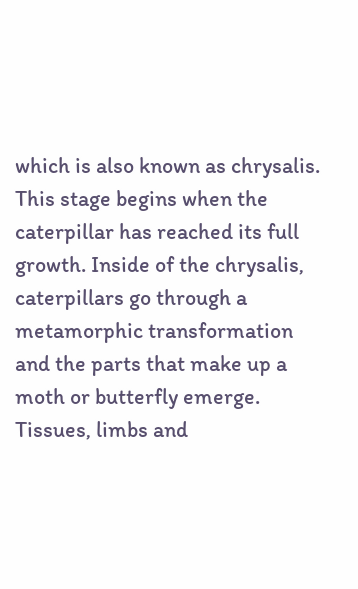which is also known as chrysalis. This stage begins when the caterpillar has reached its full growth. Inside of the chrysalis, caterpillars go through a metamorphic transformation and the parts that make up a moth or butterfly emerge. Tissues, limbs and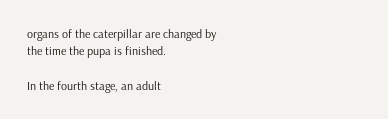organs of the caterpillar are changed by the time the pupa is finished.

In the fourth stage, an adult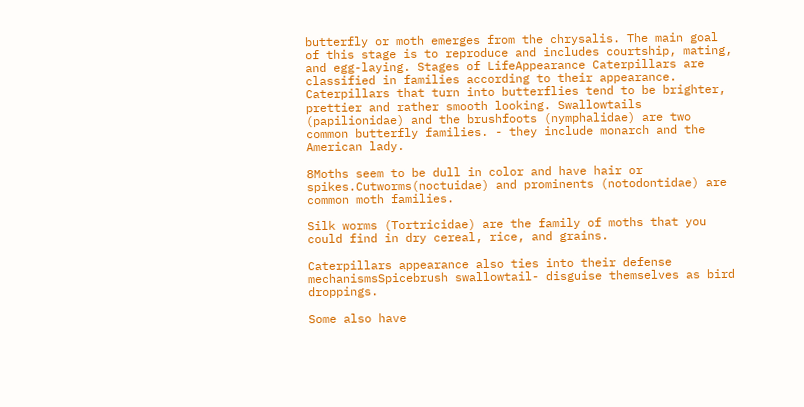butterfly or moth emerges from the chrysalis. The main goal of this stage is to reproduce and includes courtship, mating, and egg-laying. Stages of LifeAppearance Caterpillars are classified in families according to their appearance. Caterpillars that turn into butterflies tend to be brighter, prettier and rather smooth looking. Swallowtails (papilionidae) and the brushfoots (nymphalidae) are two common butterfly families. - they include monarch and the American lady.

8Moths seem to be dull in color and have hair or spikes.Cutworms(noctuidae) and prominents (notodontidae) are common moth families.

Silk worms (Tortricidae) are the family of moths that you could find in dry cereal, rice, and grains.

Caterpillars appearance also ties into their defense mechanismsSpicebrush swallowtail- disguise themselves as bird droppings.

Some also have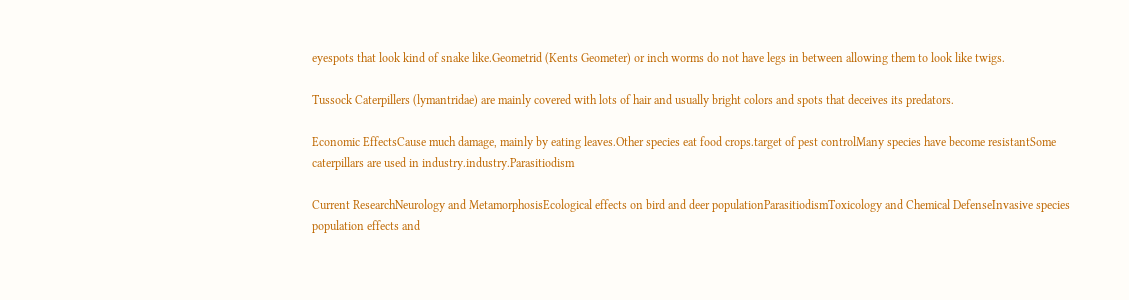eyespots that look kind of snake like.Geometrid (Kents Geometer) or inch worms do not have legs in between allowing them to look like twigs.

Tussock Caterpillers (lymantridae) are mainly covered with lots of hair and usually bright colors and spots that deceives its predators.

Economic EffectsCause much damage, mainly by eating leaves.Other species eat food crops.target of pest controlMany species have become resistantSome caterpillars are used in industry.industry.Parasitiodism

Current ResearchNeurology and MetamorphosisEcological effects on bird and deer populationParasitiodismToxicology and Chemical DefenseInvasive species population effects and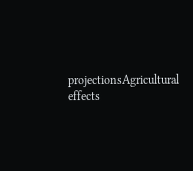projectionsAgricultural effects